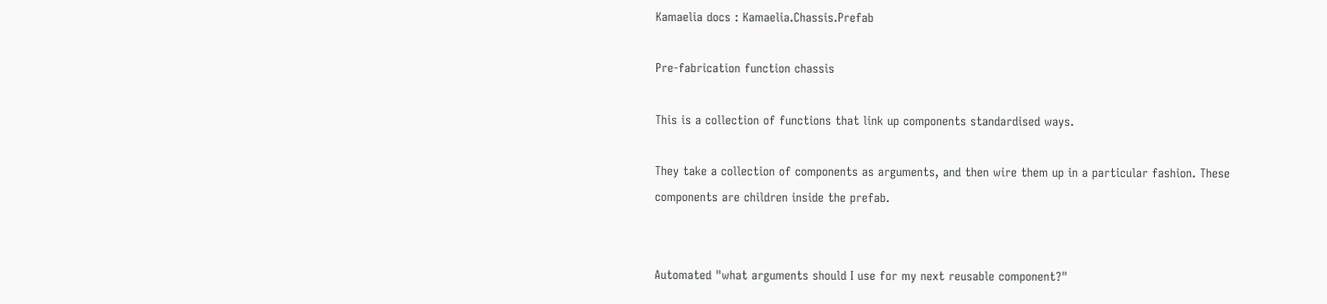Kamaelia docs : Kamaelia.Chassis.Prefab

Pre-fabrication function chassis

This is a collection of functions that link up components standardised ways.

They take a collection of components as arguments, and then wire them up in a particular fashion. These components are children inside the prefab.


Automated "what arguments should I use for my next reusable component?"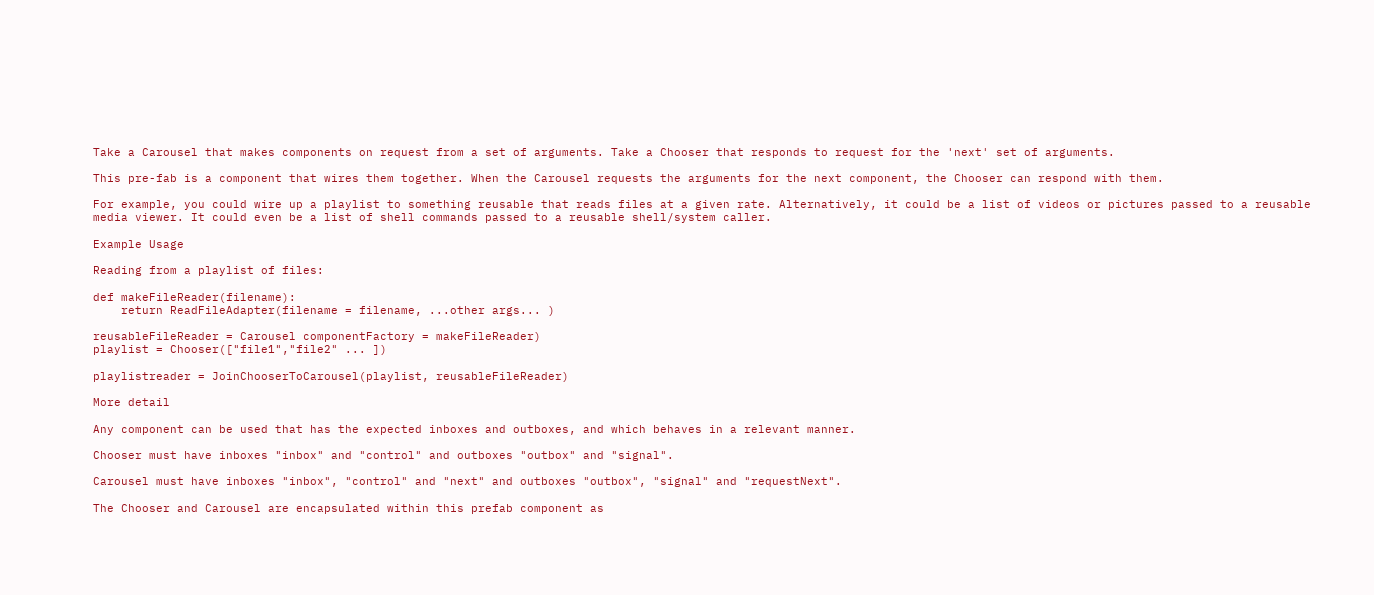Take a Carousel that makes components on request from a set of arguments. Take a Chooser that responds to request for the 'next' set of arguments.

This pre-fab is a component that wires them together. When the Carousel requests the arguments for the next component, the Chooser can respond with them.

For example, you could wire up a playlist to something reusable that reads files at a given rate. Alternatively, it could be a list of videos or pictures passed to a reusable media viewer. It could even be a list of shell commands passed to a reusable shell/system caller.

Example Usage

Reading from a playlist of files:

def makeFileReader(filename):
    return ReadFileAdapter(filename = filename, ...other args... )

reusableFileReader = Carousel componentFactory = makeFileReader)
playlist = Chooser(["file1","file2" ... ])

playlistreader = JoinChooserToCarousel(playlist, reusableFileReader)

More detail

Any component can be used that has the expected inboxes and outboxes, and which behaves in a relevant manner.

Chooser must have inboxes "inbox" and "control" and outboxes "outbox" and "signal".

Carousel must have inboxes "inbox", "control" and "next" and outboxes "outbox", "signal" and "requestNext".

The Chooser and Carousel are encapsulated within this prefab component as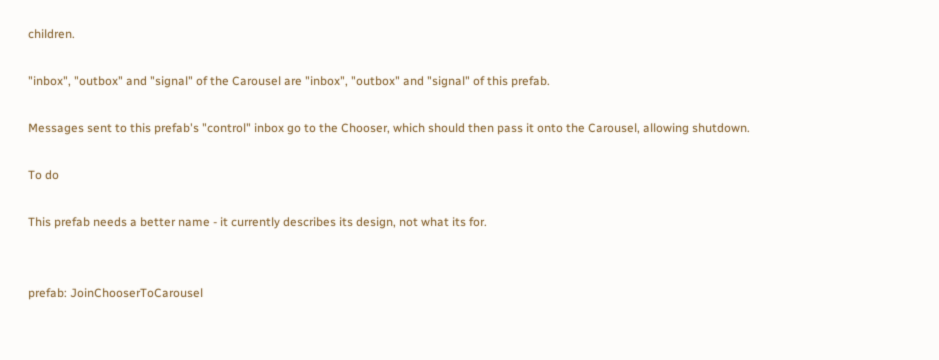children.

"inbox", "outbox" and "signal" of the Carousel are "inbox", "outbox" and "signal" of this prefab.

Messages sent to this prefab's "control" inbox go to the Chooser, which should then pass it onto the Carousel, allowing shutdown.

To do

This prefab needs a better name - it currently describes its design, not what its for.


prefab: JoinChooserToCarousel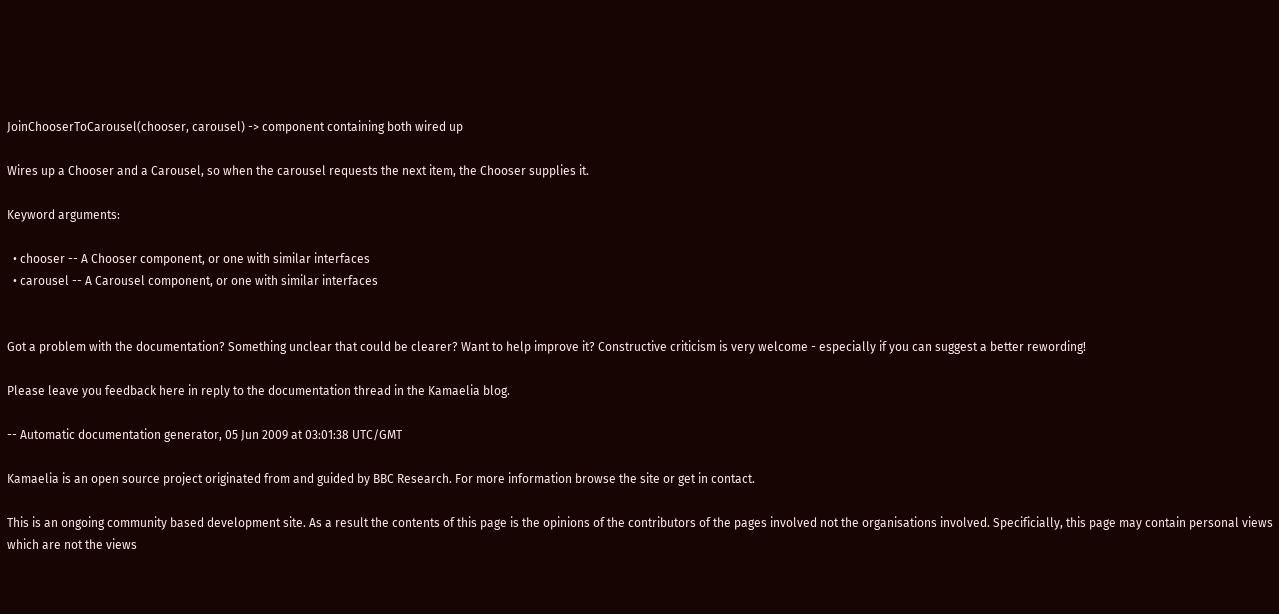JoinChooserToCarousel(chooser, carousel) -> component containing both wired up

Wires up a Chooser and a Carousel, so when the carousel requests the next item, the Chooser supplies it.

Keyword arguments:

  • chooser -- A Chooser component, or one with similar interfaces
  • carousel -- A Carousel component, or one with similar interfaces


Got a problem with the documentation? Something unclear that could be clearer? Want to help improve it? Constructive criticism is very welcome - especially if you can suggest a better rewording!

Please leave you feedback here in reply to the documentation thread in the Kamaelia blog.

-- Automatic documentation generator, 05 Jun 2009 at 03:01:38 UTC/GMT

Kamaelia is an open source project originated from and guided by BBC Research. For more information browse the site or get in contact.

This is an ongoing community based development site. As a result the contents of this page is the opinions of the contributors of the pages involved not the organisations involved. Specificially, this page may contain personal views which are not the views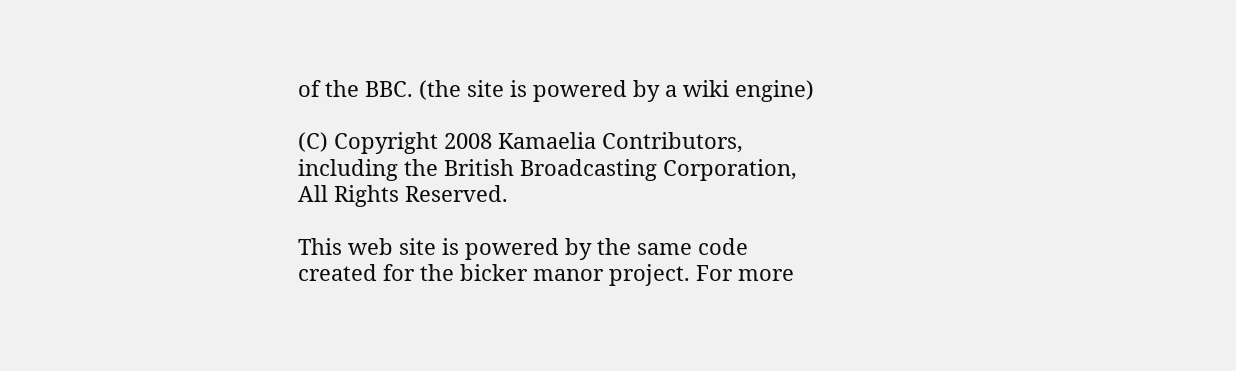of the BBC. (the site is powered by a wiki engine)

(C) Copyright 2008 Kamaelia Contributors, including the British Broadcasting Corporation, All Rights Reserved.

This web site is powered by the same code created for the bicker manor project. For more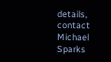details, contact Michael Sparks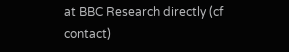at BBC Research directly (cf contact)